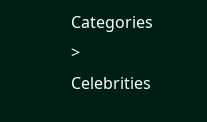Categories > Celebrities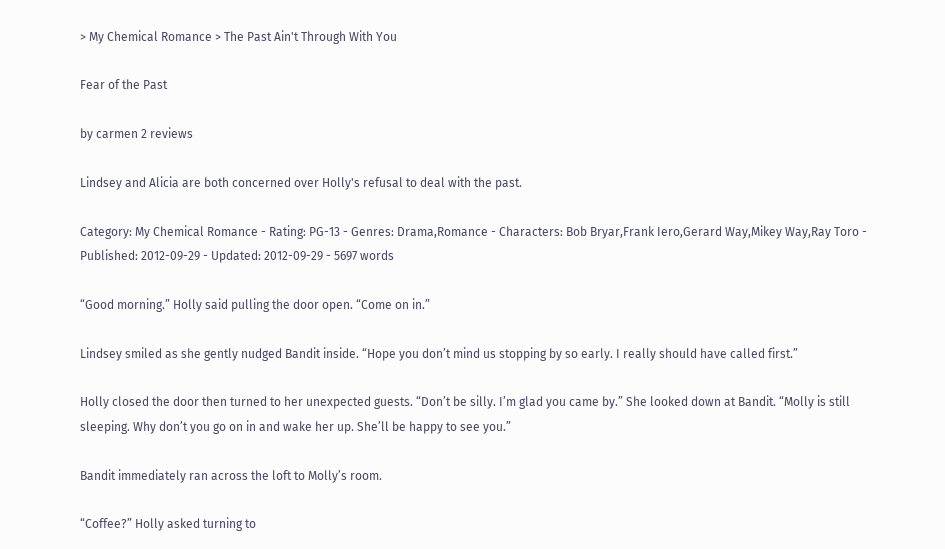> My Chemical Romance > The Past Ain't Through With You

Fear of the Past

by carmen 2 reviews

Lindsey and Alicia are both concerned over Holly's refusal to deal with the past.

Category: My Chemical Romance - Rating: PG-13 - Genres: Drama,Romance - Characters: Bob Bryar,Frank Iero,Gerard Way,Mikey Way,Ray Toro - Published: 2012-09-29 - Updated: 2012-09-29 - 5697 words

“Good morning.” Holly said pulling the door open. “Come on in.”

Lindsey smiled as she gently nudged Bandit inside. “Hope you don’t mind us stopping by so early. I really should have called first.”

Holly closed the door then turned to her unexpected guests. “Don’t be silly. I’m glad you came by.” She looked down at Bandit. “Molly is still sleeping. Why don’t you go on in and wake her up. She’ll be happy to see you.”

Bandit immediately ran across the loft to Molly’s room.

“Coffee?” Holly asked turning to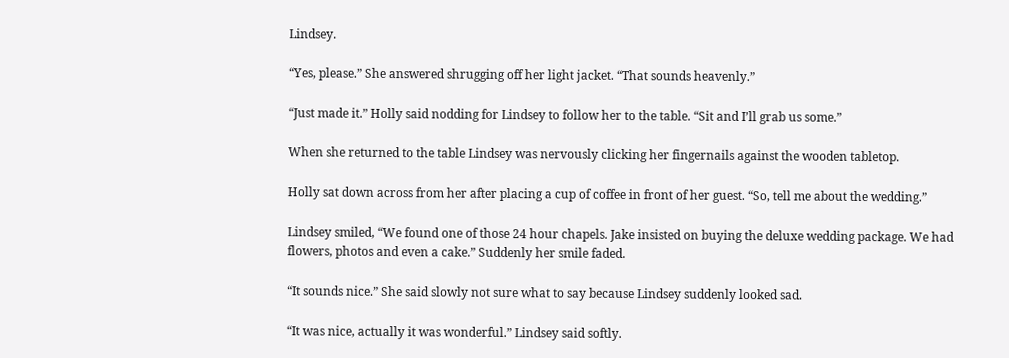Lindsey.

“Yes, please.” She answered shrugging off her light jacket. “That sounds heavenly.”

“Just made it.” Holly said nodding for Lindsey to follow her to the table. “Sit and I’ll grab us some.”

When she returned to the table Lindsey was nervously clicking her fingernails against the wooden tabletop.

Holly sat down across from her after placing a cup of coffee in front of her guest. “So, tell me about the wedding.”

Lindsey smiled, “We found one of those 24 hour chapels. Jake insisted on buying the deluxe wedding package. We had flowers, photos and even a cake.” Suddenly her smile faded.

“It sounds nice.” She said slowly not sure what to say because Lindsey suddenly looked sad.

“It was nice, actually it was wonderful.” Lindsey said softly.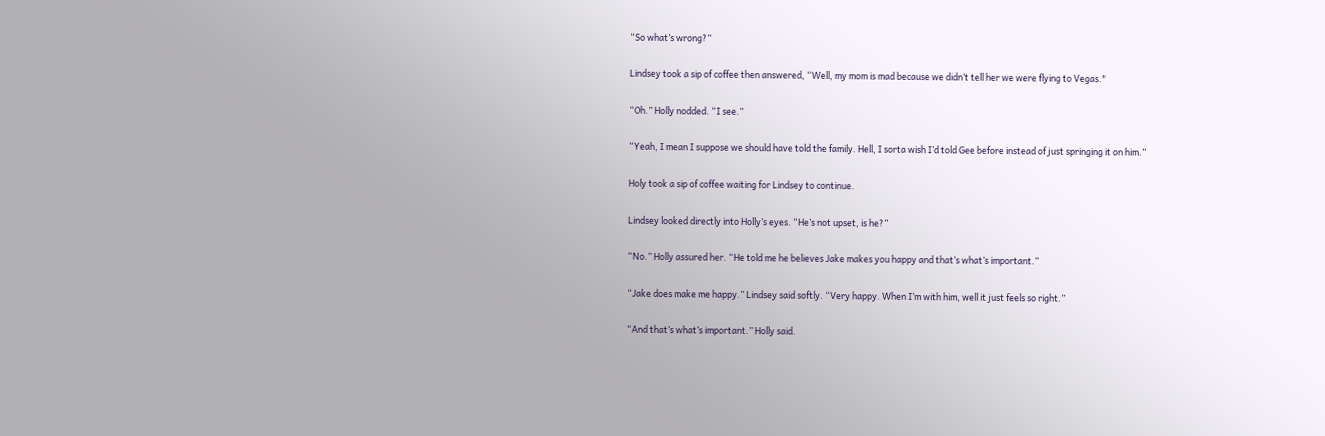“So what’s wrong?”

Lindsey took a sip of coffee then answered, “Well, my mom is mad because we didn’t tell her we were flying to Vegas."

“Oh.” Holly nodded. “I see.”

“Yeah, I mean I suppose we should have told the family. Hell, I sorta wish I’d told Gee before instead of just springing it on him.”

Holy took a sip of coffee waiting for Lindsey to continue.

Lindsey looked directly into Holly’s eyes. “He’s not upset, is he?”

“No.” Holly assured her. “He told me he believes Jake makes you happy and that’s what’s important.”

“Jake does make me happy.” Lindsey said softly. “Very happy. When I’m with him, well it just feels so right.”

“And that’s what’s important.” Holly said.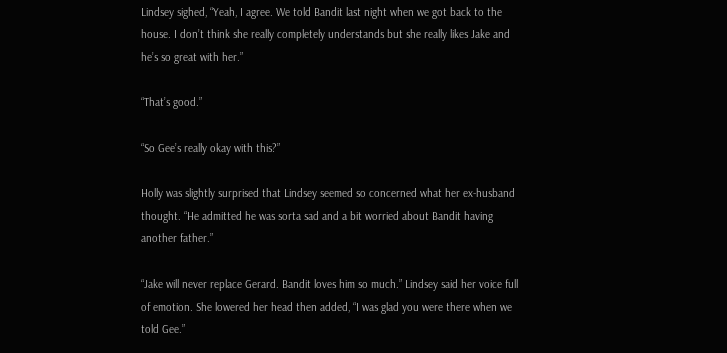Lindsey sighed, “Yeah, I agree. We told Bandit last night when we got back to the house. I don’t think she really completely understands but she really likes Jake and he’s so great with her.”

“That’s good.”

“So Gee’s really okay with this?”

Holly was slightly surprised that Lindsey seemed so concerned what her ex-husband thought. “He admitted he was sorta sad and a bit worried about Bandit having another father.”

“Jake will never replace Gerard. Bandit loves him so much.” Lindsey said her voice full of emotion. She lowered her head then added, “I was glad you were there when we told Gee.”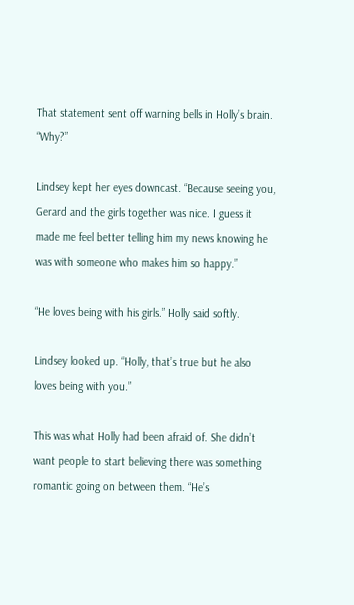That statement sent off warning bells in Holly’s brain. “Why?”

Lindsey kept her eyes downcast. “Because seeing you, Gerard and the girls together was nice. I guess it made me feel better telling him my news knowing he was with someone who makes him so happy.”

“He loves being with his girls.” Holly said softly.

Lindsey looked up. “Holly, that’s true but he also loves being with you.”

This was what Holly had been afraid of. She didn’t want people to start believing there was something romantic going on between them. “He’s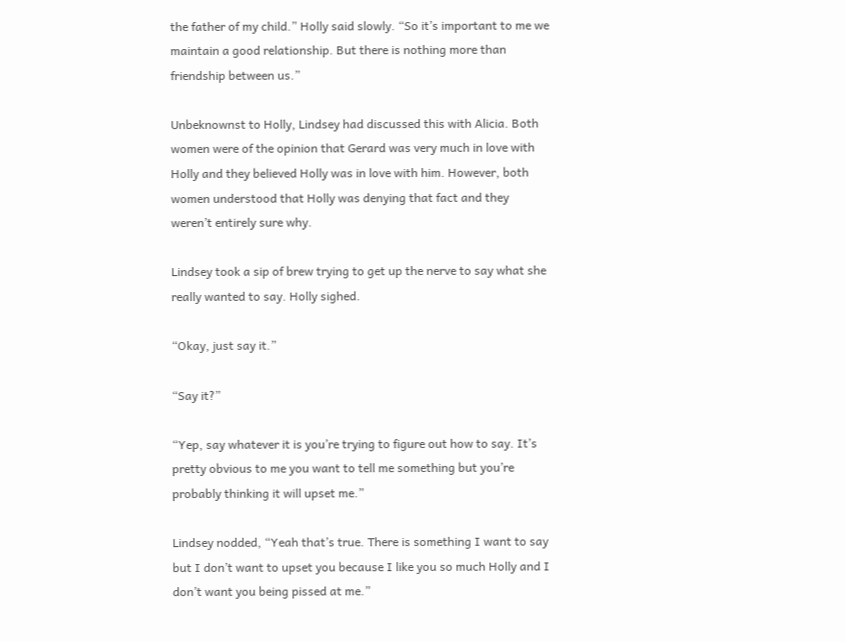the father of my child.” Holly said slowly. “So it’s important to me we maintain a good relationship. But there is nothing more than friendship between us.”

Unbeknownst to Holly, Lindsey had discussed this with Alicia. Both women were of the opinion that Gerard was very much in love with Holly and they believed Holly was in love with him. However, both women understood that Holly was denying that fact and they weren’t entirely sure why.

Lindsey took a sip of brew trying to get up the nerve to say what she really wanted to say. Holly sighed.

“Okay, just say it.”

“Say it?”

“Yep, say whatever it is you’re trying to figure out how to say. It’s pretty obvious to me you want to tell me something but you’re probably thinking it will upset me.”

Lindsey nodded, “Yeah that’s true. There is something I want to say but I don’t want to upset you because I like you so much Holly and I don’t want you being pissed at me.”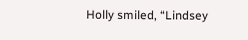Holly smiled, “Lindsey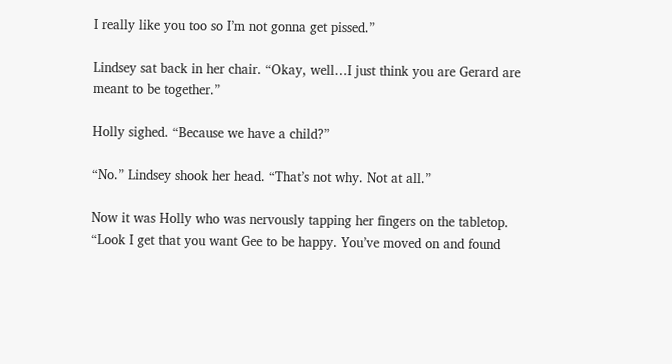I really like you too so I’m not gonna get pissed.”

Lindsey sat back in her chair. “Okay, well…I just think you are Gerard are meant to be together.”

Holly sighed. “Because we have a child?”

“No.” Lindsey shook her head. “That’s not why. Not at all.”

Now it was Holly who was nervously tapping her fingers on the tabletop. “Look I get that you want Gee to be happy. You’ve moved on and found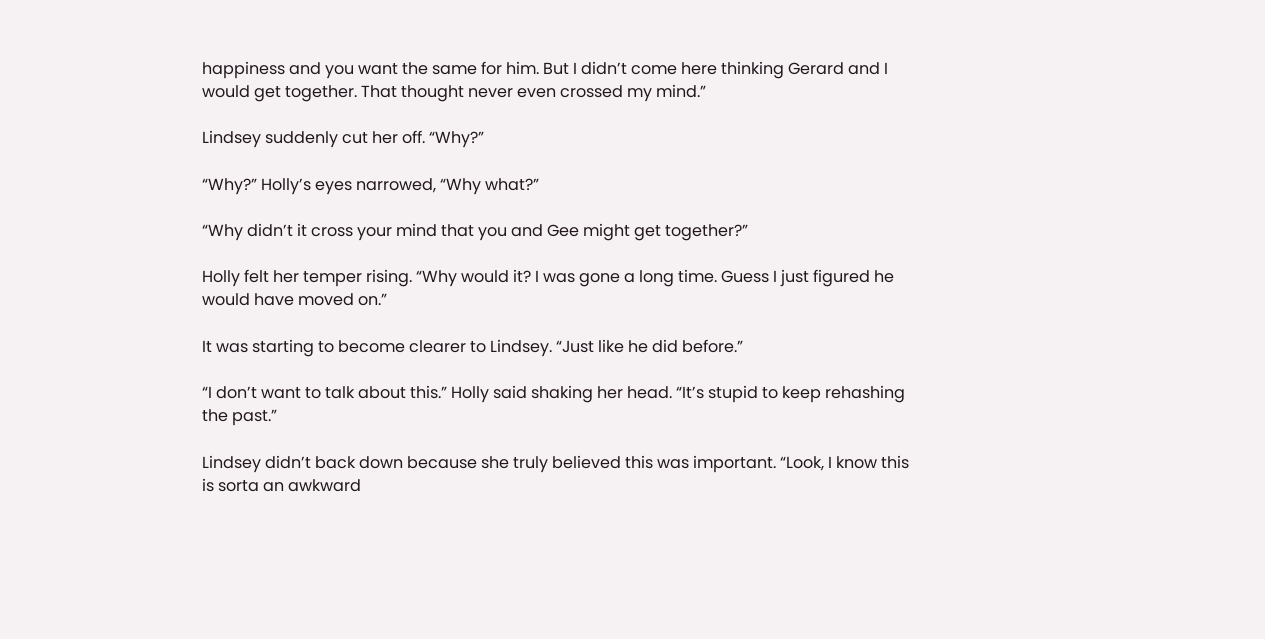happiness and you want the same for him. But I didn’t come here thinking Gerard and I would get together. That thought never even crossed my mind.”

Lindsey suddenly cut her off. “Why?”

“Why?” Holly’s eyes narrowed, “Why what?”

“Why didn’t it cross your mind that you and Gee might get together?”

Holly felt her temper rising. “Why would it? I was gone a long time. Guess I just figured he would have moved on.”

It was starting to become clearer to Lindsey. “Just like he did before.”

“I don’t want to talk about this.” Holly said shaking her head. “It’s stupid to keep rehashing the past.”

Lindsey didn’t back down because she truly believed this was important. “Look, I know this is sorta an awkward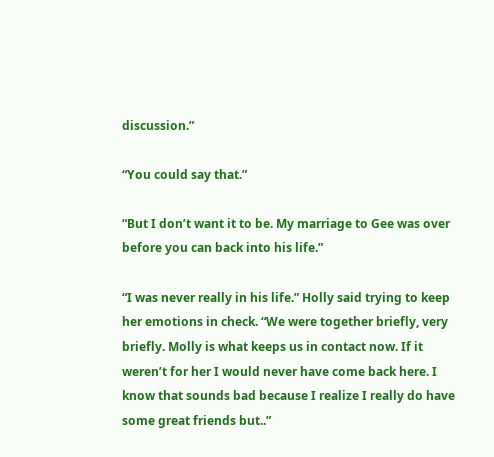discussion.”

“You could say that.”

“But I don’t want it to be. My marriage to Gee was over before you can back into his life.”

“I was never really in his life.” Holly said trying to keep her emotions in check. “We were together briefly, very briefly. Molly is what keeps us in contact now. If it weren’t for her I would never have come back here. I know that sounds bad because I realize I really do have some great friends but..”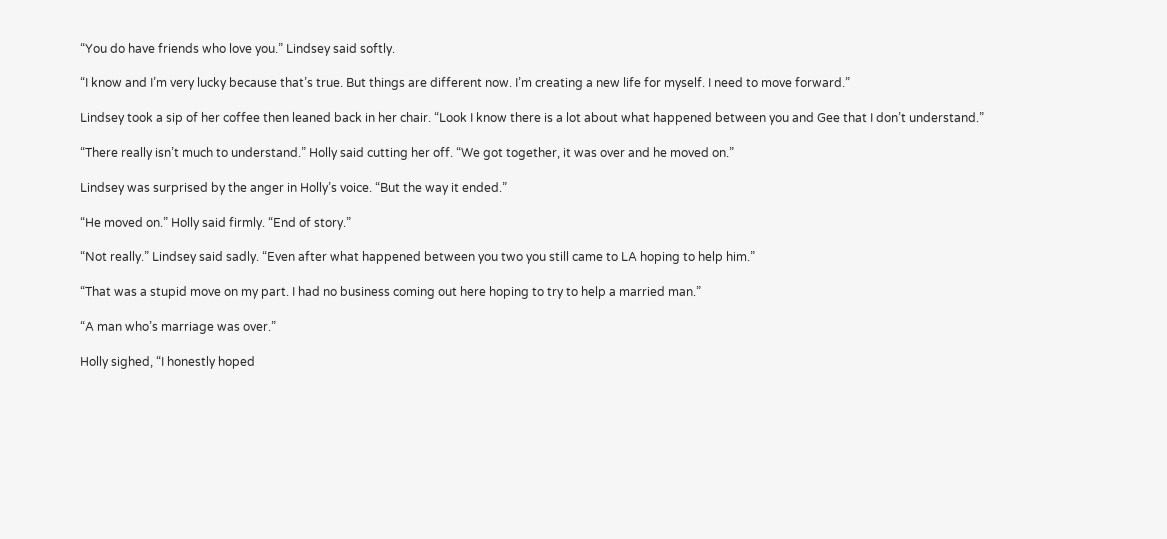“You do have friends who love you.” Lindsey said softly.

“I know and I’m very lucky because that’s true. But things are different now. I’m creating a new life for myself. I need to move forward.”

Lindsey took a sip of her coffee then leaned back in her chair. “Look I know there is a lot about what happened between you and Gee that I don’t understand.”

“There really isn’t much to understand.” Holly said cutting her off. “We got together, it was over and he moved on.”

Lindsey was surprised by the anger in Holly’s voice. “But the way it ended.”

“He moved on.” Holly said firmly. “End of story.”

“Not really.” Lindsey said sadly. “Even after what happened between you two you still came to LA hoping to help him.”

“That was a stupid move on my part. I had no business coming out here hoping to try to help a married man.”

“A man who’s marriage was over.”

Holly sighed, “I honestly hoped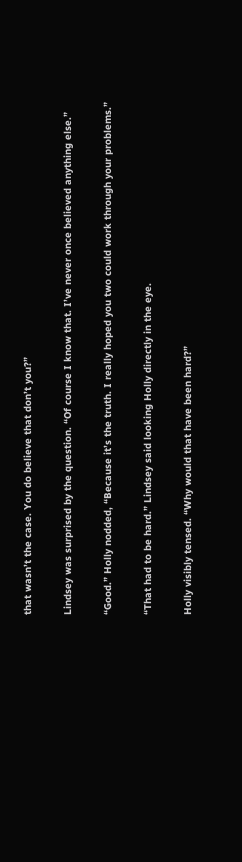that wasn’t the case. You do believe that don’t you?”

Lindsey was surprised by the question. “Of course I know that. I’ve never once believed anything else.”

“Good.” Holly nodded, “Because it’s the truth. I really hoped you two could work through your problems.”

“That had to be hard.” Lindsey said looking Holly directly in the eye.

Holly visibly tensed. “Why would that have been hard?”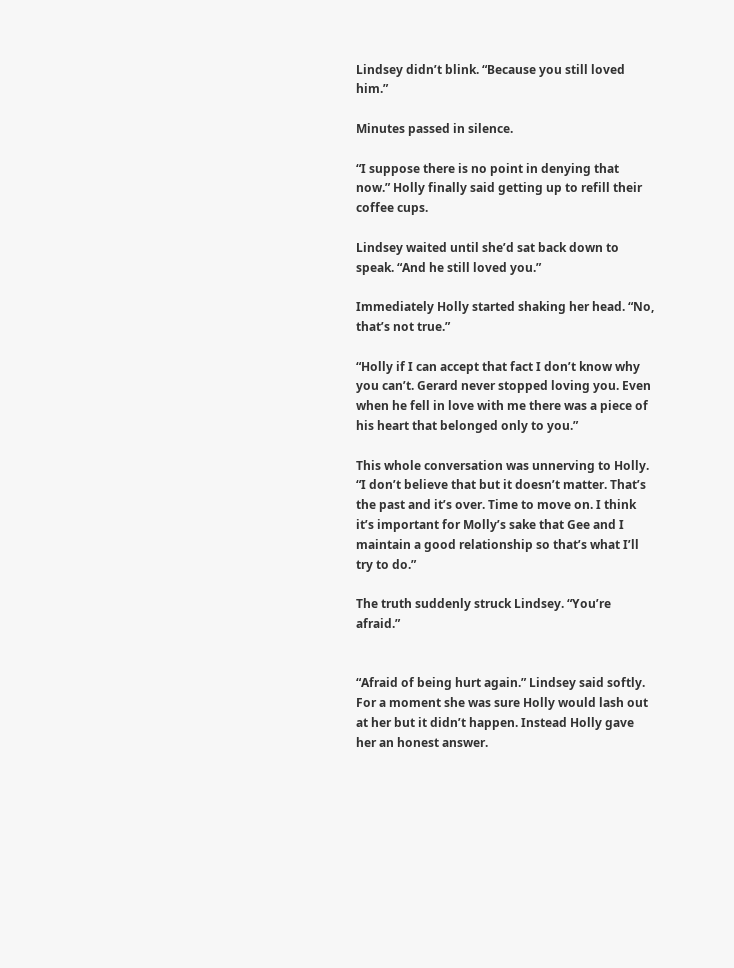Lindsey didn’t blink. “Because you still loved him.”

Minutes passed in silence.

“I suppose there is no point in denying that now.” Holly finally said getting up to refill their coffee cups.

Lindsey waited until she’d sat back down to speak. “And he still loved you.”

Immediately Holly started shaking her head. “No, that’s not true.”

“Holly if I can accept that fact I don’t know why you can’t. Gerard never stopped loving you. Even when he fell in love with me there was a piece of his heart that belonged only to you.”

This whole conversation was unnerving to Holly. “I don’t believe that but it doesn’t matter. That’s the past and it’s over. Time to move on. I think it’s important for Molly’s sake that Gee and I maintain a good relationship so that’s what I’ll try to do.”

The truth suddenly struck Lindsey. “You’re afraid.”


“Afraid of being hurt again.” Lindsey said softly. For a moment she was sure Holly would lash out at her but it didn’t happen. Instead Holly gave her an honest answer.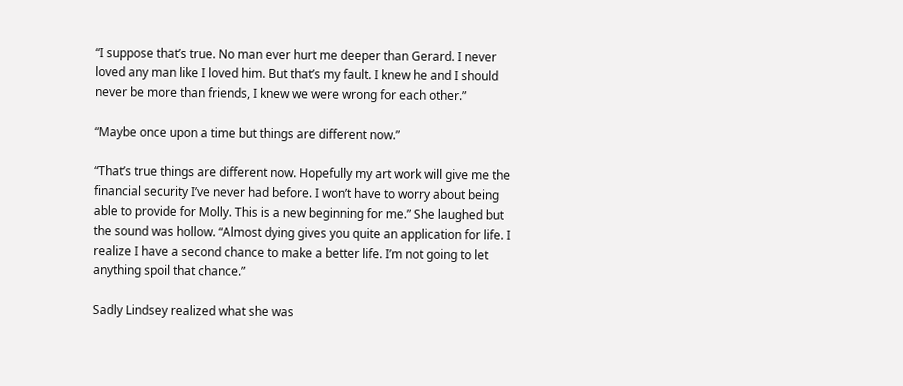“I suppose that’s true. No man ever hurt me deeper than Gerard. I never loved any man like I loved him. But that’s my fault. I knew he and I should never be more than friends, I knew we were wrong for each other.”

“Maybe once upon a time but things are different now.”

“That’s true things are different now. Hopefully my art work will give me the financial security I’ve never had before. I won’t have to worry about being able to provide for Molly. This is a new beginning for me.” She laughed but the sound was hollow. “Almost dying gives you quite an application for life. I realize I have a second chance to make a better life. I’m not going to let anything spoil that chance.”

Sadly Lindsey realized what she was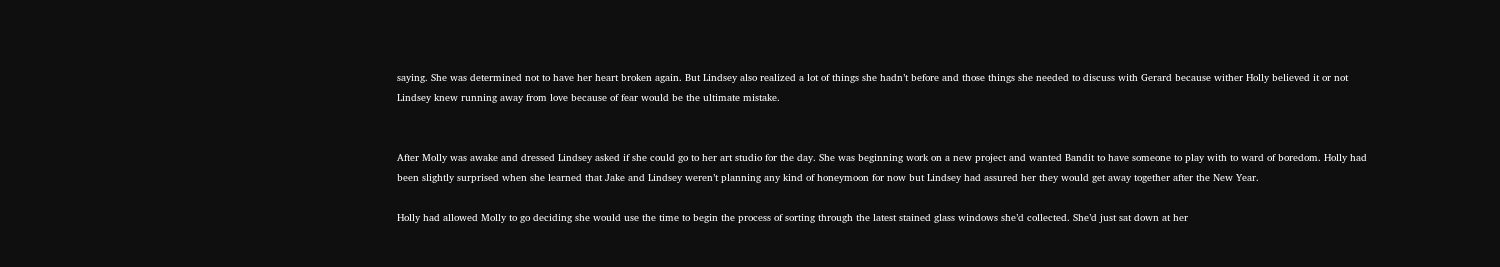saying. She was determined not to have her heart broken again. But Lindsey also realized a lot of things she hadn’t before and those things she needed to discuss with Gerard because wither Holly believed it or not Lindsey knew running away from love because of fear would be the ultimate mistake.


After Molly was awake and dressed Lindsey asked if she could go to her art studio for the day. She was beginning work on a new project and wanted Bandit to have someone to play with to ward of boredom. Holly had been slightly surprised when she learned that Jake and Lindsey weren’t planning any kind of honeymoon for now but Lindsey had assured her they would get away together after the New Year.

Holly had allowed Molly to go deciding she would use the time to begin the process of sorting through the latest stained glass windows she’d collected. She’d just sat down at her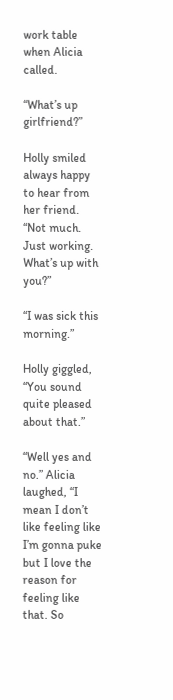work table when Alicia called.

“What’s up girlfriend?”

Holly smiled always happy to hear from her friend. “Not much. Just working. What’s up with you?”

“I was sick this morning.”

Holly giggled, “You sound quite pleased about that.”

“Well yes and no.” Alicia laughed, “I mean I don’t like feeling like I’m gonna puke but I love the reason for feeling like that. So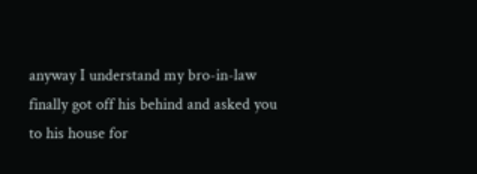anyway I understand my bro-in-law finally got off his behind and asked you to his house for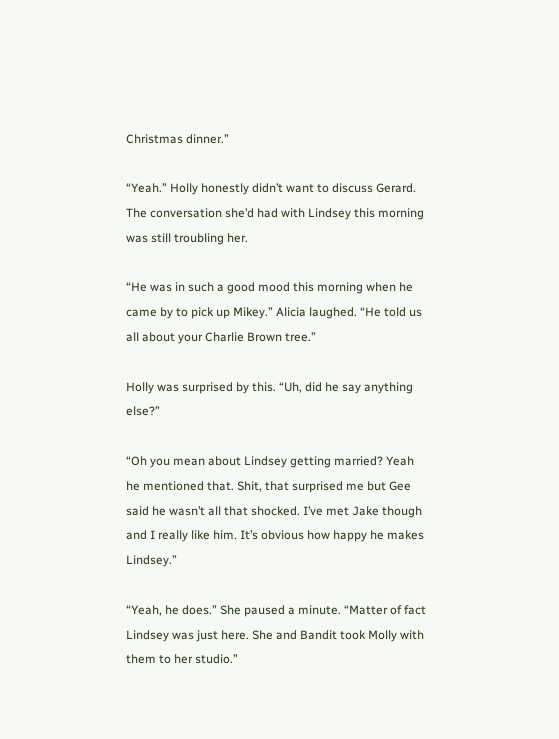Christmas dinner.”

“Yeah.” Holly honestly didn’t want to discuss Gerard. The conversation she’d had with Lindsey this morning was still troubling her.

“He was in such a good mood this morning when he came by to pick up Mikey.” Alicia laughed. “He told us all about your Charlie Brown tree.”

Holly was surprised by this. “Uh, did he say anything else?”

“Oh you mean about Lindsey getting married? Yeah he mentioned that. Shit, that surprised me but Gee said he wasn’t all that shocked. I’ve met Jake though and I really like him. It’s obvious how happy he makes Lindsey.”

“Yeah, he does.” She paused a minute. “Matter of fact Lindsey was just here. She and Bandit took Molly with them to her studio.”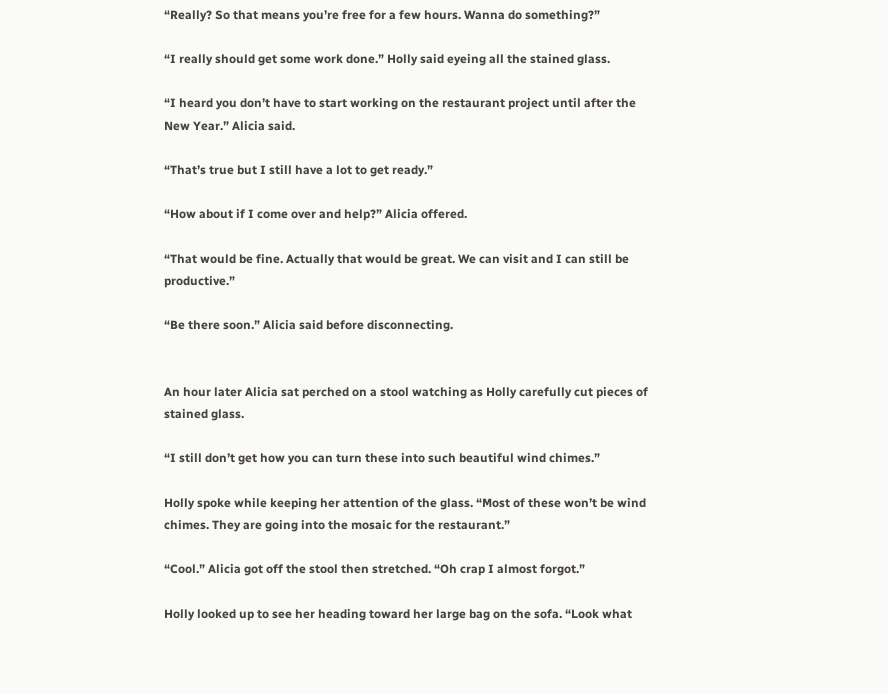“Really? So that means you’re free for a few hours. Wanna do something?”

“I really should get some work done.” Holly said eyeing all the stained glass.

“I heard you don’t have to start working on the restaurant project until after the New Year.” Alicia said.

“That’s true but I still have a lot to get ready.”

“How about if I come over and help?” Alicia offered.

“That would be fine. Actually that would be great. We can visit and I can still be productive.”

“Be there soon.” Alicia said before disconnecting.


An hour later Alicia sat perched on a stool watching as Holly carefully cut pieces of stained glass.

“I still don’t get how you can turn these into such beautiful wind chimes.”

Holly spoke while keeping her attention of the glass. “Most of these won’t be wind chimes. They are going into the mosaic for the restaurant.”

“Cool.” Alicia got off the stool then stretched. “Oh crap I almost forgot.”

Holly looked up to see her heading toward her large bag on the sofa. “Look what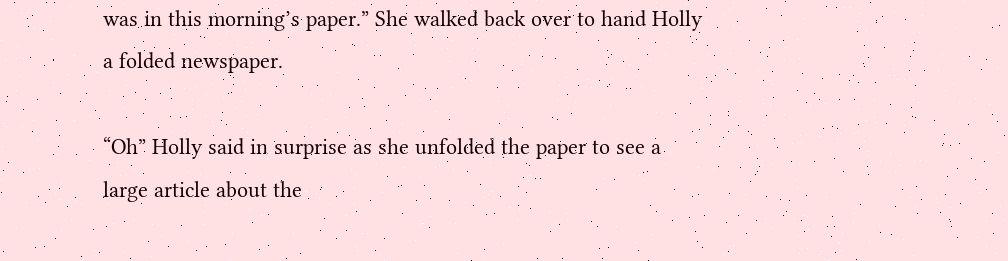was in this morning’s paper.” She walked back over to hand Holly a folded newspaper.

“Oh” Holly said in surprise as she unfolded the paper to see a large article about the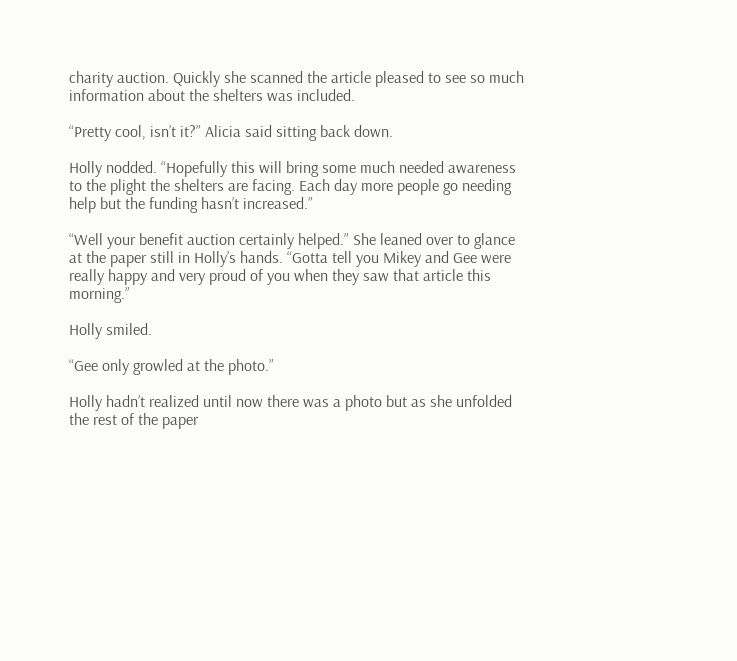charity auction. Quickly she scanned the article pleased to see so much information about the shelters was included.

“Pretty cool, isn’t it?” Alicia said sitting back down.

Holly nodded. “Hopefully this will bring some much needed awareness to the plight the shelters are facing. Each day more people go needing help but the funding hasn’t increased.”

“Well your benefit auction certainly helped.” She leaned over to glance at the paper still in Holly’s hands. “Gotta tell you Mikey and Gee were really happy and very proud of you when they saw that article this morning.”

Holly smiled.

“Gee only growled at the photo.”

Holly hadn’t realized until now there was a photo but as she unfolded the rest of the paper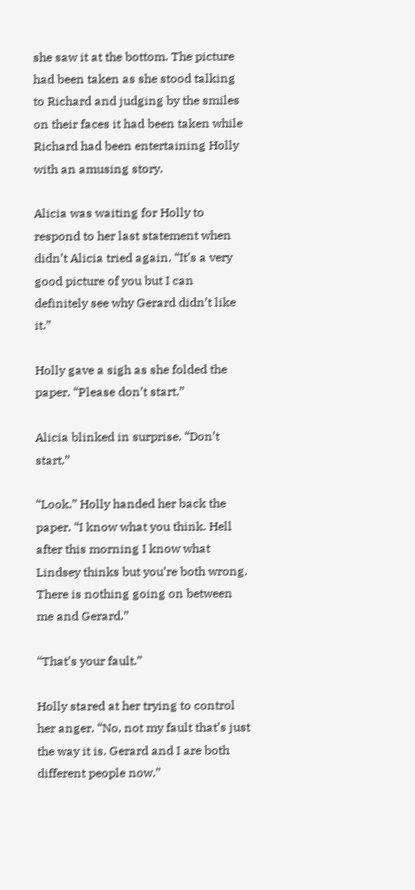she saw it at the bottom. The picture had been taken as she stood talking to Richard and judging by the smiles on their faces it had been taken while Richard had been entertaining Holly with an amusing story.

Alicia was waiting for Holly to respond to her last statement when didn’t Alicia tried again. “It’s a very good picture of you but I can definitely see why Gerard didn’t like it.”

Holly gave a sigh as she folded the paper. “Please don’t start.”

Alicia blinked in surprise. “Don’t start.”

“Look.” Holly handed her back the paper. “I know what you think. Hell after this morning I know what Lindsey thinks but you’re both wrong. There is nothing going on between me and Gerard.”

“That’s your fault.”

Holly stared at her trying to control her anger. “No, not my fault that’s just the way it is. Gerard and I are both different people now.”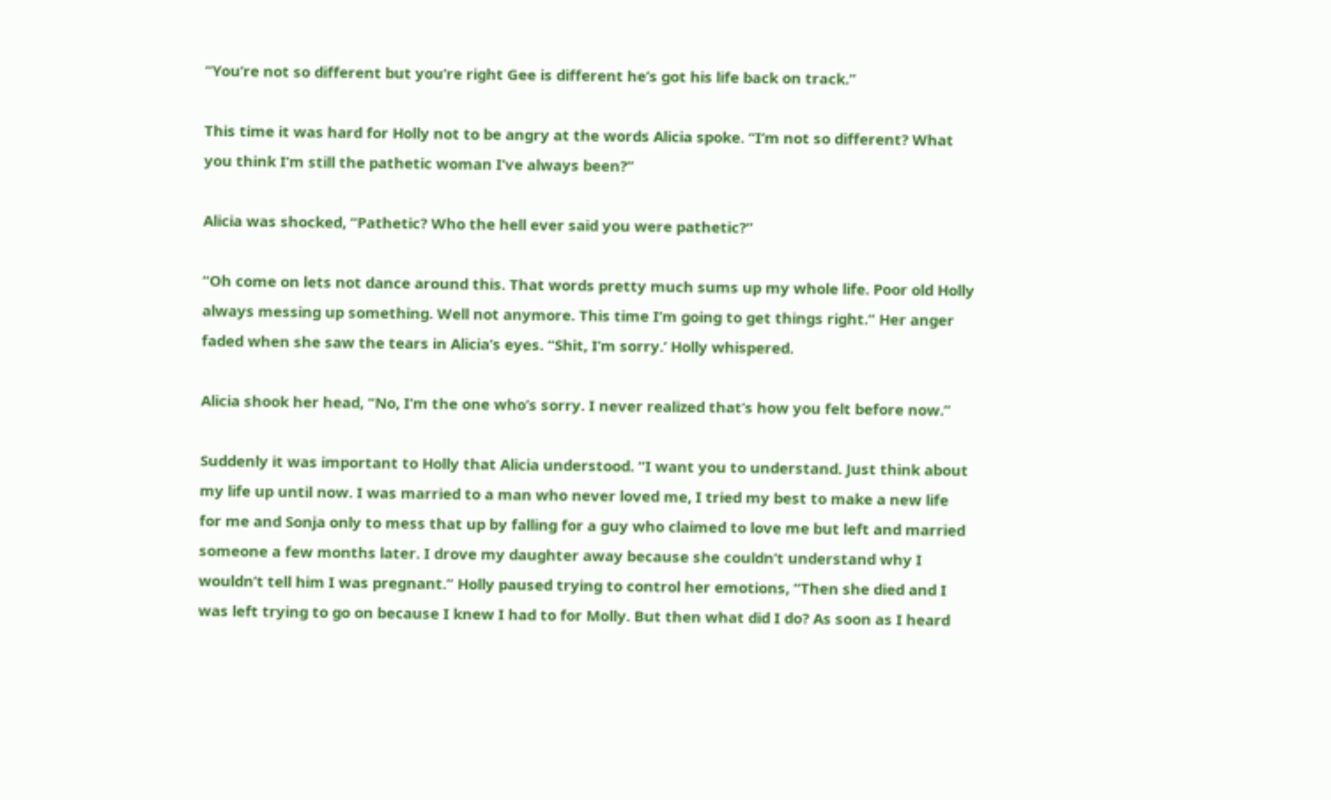“You’re not so different but you’re right Gee is different he’s got his life back on track.”

This time it was hard for Holly not to be angry at the words Alicia spoke. “I’m not so different? What you think I’m still the pathetic woman I’ve always been?”

Alicia was shocked, “Pathetic? Who the hell ever said you were pathetic?”

“Oh come on lets not dance around this. That words pretty much sums up my whole life. Poor old Holly always messing up something. Well not anymore. This time I’m going to get things right.” Her anger faded when she saw the tears in Alicia’s eyes. “Shit, I’m sorry.’ Holly whispered.

Alicia shook her head, “No, I’m the one who’s sorry. I never realized that’s how you felt before now.”

Suddenly it was important to Holly that Alicia understood. “I want you to understand. Just think about my life up until now. I was married to a man who never loved me, I tried my best to make a new life for me and Sonja only to mess that up by falling for a guy who claimed to love me but left and married someone a few months later. I drove my daughter away because she couldn’t understand why I wouldn’t tell him I was pregnant.” Holly paused trying to control her emotions, “Then she died and I was left trying to go on because I knew I had to for Molly. But then what did I do? As soon as I heard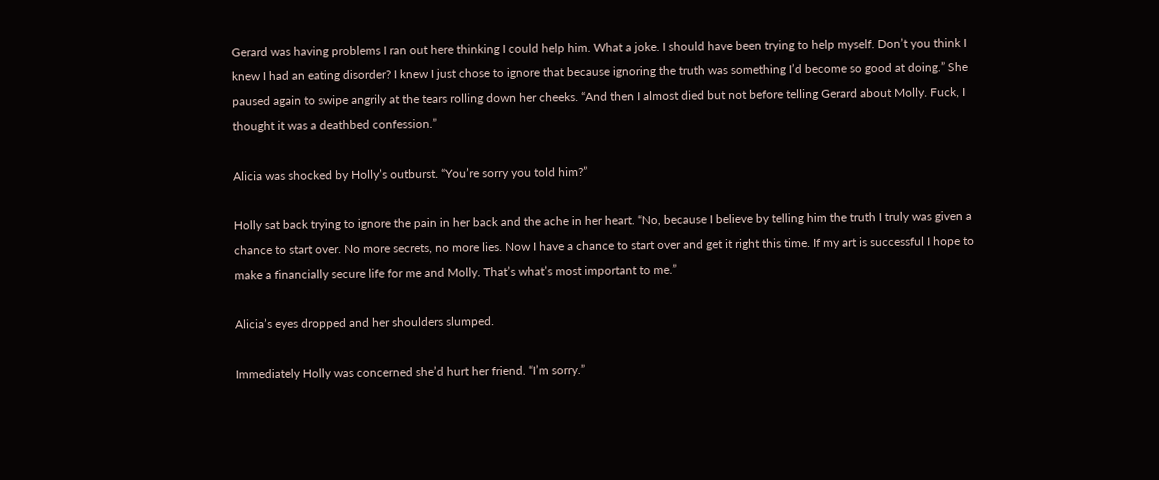Gerard was having problems I ran out here thinking I could help him. What a joke. I should have been trying to help myself. Don’t you think I knew I had an eating disorder? I knew I just chose to ignore that because ignoring the truth was something I’d become so good at doing.” She paused again to swipe angrily at the tears rolling down her cheeks. “And then I almost died but not before telling Gerard about Molly. Fuck, I thought it was a deathbed confession.”

Alicia was shocked by Holly’s outburst. “You’re sorry you told him?”

Holly sat back trying to ignore the pain in her back and the ache in her heart. “No, because I believe by telling him the truth I truly was given a chance to start over. No more secrets, no more lies. Now I have a chance to start over and get it right this time. If my art is successful I hope to make a financially secure life for me and Molly. That’s what’s most important to me.”

Alicia’s eyes dropped and her shoulders slumped.

Immediately Holly was concerned she’d hurt her friend. “I’m sorry.”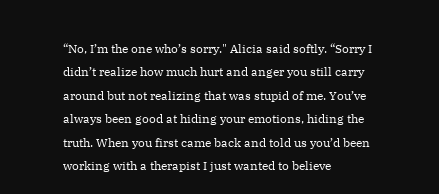“No, I’m the one who’s sorry." Alicia said softly. “Sorry I didn’t realize how much hurt and anger you still carry around but not realizing that was stupid of me. You’ve always been good at hiding your emotions, hiding the truth. When you first came back and told us you’d been working with a therapist I just wanted to believe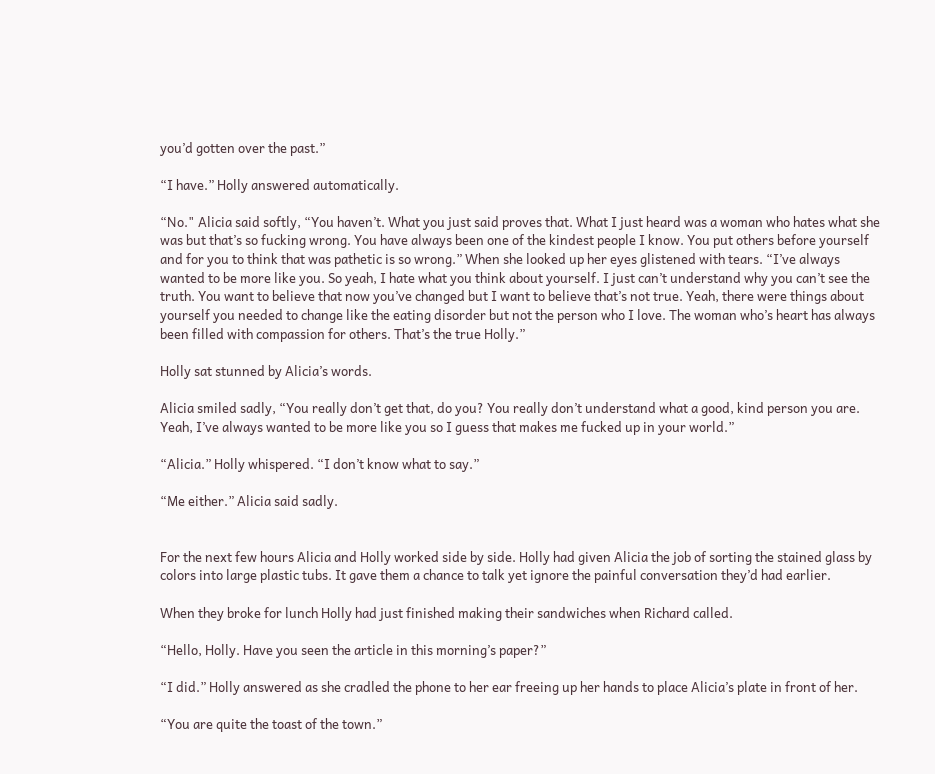you’d gotten over the past.”

“I have.” Holly answered automatically.

“No." Alicia said softly, “You haven’t. What you just said proves that. What I just heard was a woman who hates what she was but that’s so fucking wrong. You have always been one of the kindest people I know. You put others before yourself and for you to think that was pathetic is so wrong.” When she looked up her eyes glistened with tears. “I’ve always wanted to be more like you. So yeah, I hate what you think about yourself. I just can’t understand why you can’t see the truth. You want to believe that now you’ve changed but I want to believe that’s not true. Yeah, there were things about yourself you needed to change like the eating disorder but not the person who I love. The woman who’s heart has always been filled with compassion for others. That’s the true Holly.”

Holly sat stunned by Alicia’s words.

Alicia smiled sadly, “You really don’t get that, do you? You really don’t understand what a good, kind person you are. Yeah, I’ve always wanted to be more like you so I guess that makes me fucked up in your world.”

“Alicia.” Holly whispered. “I don’t know what to say.”

“Me either.” Alicia said sadly.


For the next few hours Alicia and Holly worked side by side. Holly had given Alicia the job of sorting the stained glass by colors into large plastic tubs. It gave them a chance to talk yet ignore the painful conversation they’d had earlier.

When they broke for lunch Holly had just finished making their sandwiches when Richard called.

“Hello, Holly. Have you seen the article in this morning’s paper?”

“I did.” Holly answered as she cradled the phone to her ear freeing up her hands to place Alicia’s plate in front of her.

“You are quite the toast of the town.”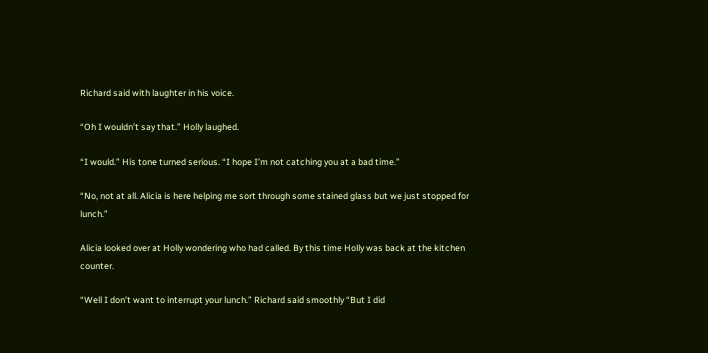Richard said with laughter in his voice.

“Oh I wouldn’t say that.” Holly laughed.

“I would.” His tone turned serious. “I hope I’m not catching you at a bad time.”

“No, not at all. Alicia is here helping me sort through some stained glass but we just stopped for lunch.”

Alicia looked over at Holly wondering who had called. By this time Holly was back at the kitchen counter.

“Well I don’t want to interrupt your lunch.” Richard said smoothly “But I did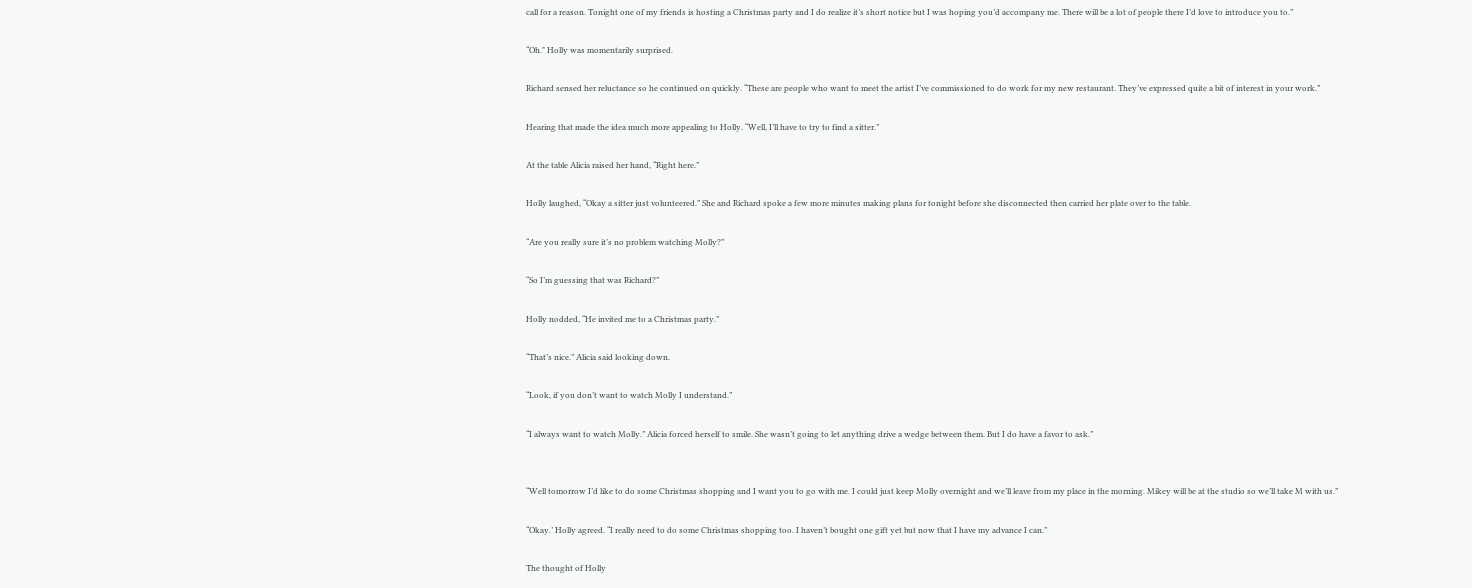call for a reason. Tonight one of my friends is hosting a Christmas party and I do realize it’s short notice but I was hoping you’d accompany me. There will be a lot of people there I’d love to introduce you to.”

“Oh." Holly was momentarily surprised.

Richard sensed her reluctance so he continued on quickly. “These are people who want to meet the artist I’ve commissioned to do work for my new restaurant. They’ve expressed quite a bit of interest in your work.”

Hearing that made the idea much more appealing to Holly. “Well, I’ll have to try to find a sitter.”

At the table Alicia raised her hand, “Right here.”

Holly laughed, “Okay a sitter just volunteered.” She and Richard spoke a few more minutes making plans for tonight before she disconnected then carried her plate over to the table.

“Are you really sure it’s no problem watching Molly?”

“So I’m guessing that was Richard?”

Holly nodded, “He invited me to a Christmas party.”

“That’s nice.” Alicia said looking down.

“Look, if you don’t want to watch Molly I understand.”

“I always want to watch Molly.” Alicia forced herself to smile. She wasn’t going to let anything drive a wedge between them. But I do have a favor to ask.”


“Well tomorrow I’d like to do some Christmas shopping and I want you to go with me. I could just keep Molly overnight and we’ll leave from my place in the morning. Mikey will be at the studio so we’ll take M with us.”

“Okay.’ Holly agreed. “I really need to do some Christmas shopping too. I haven’t bought one gift yet but now that I have my advance I can.”

The thought of Holly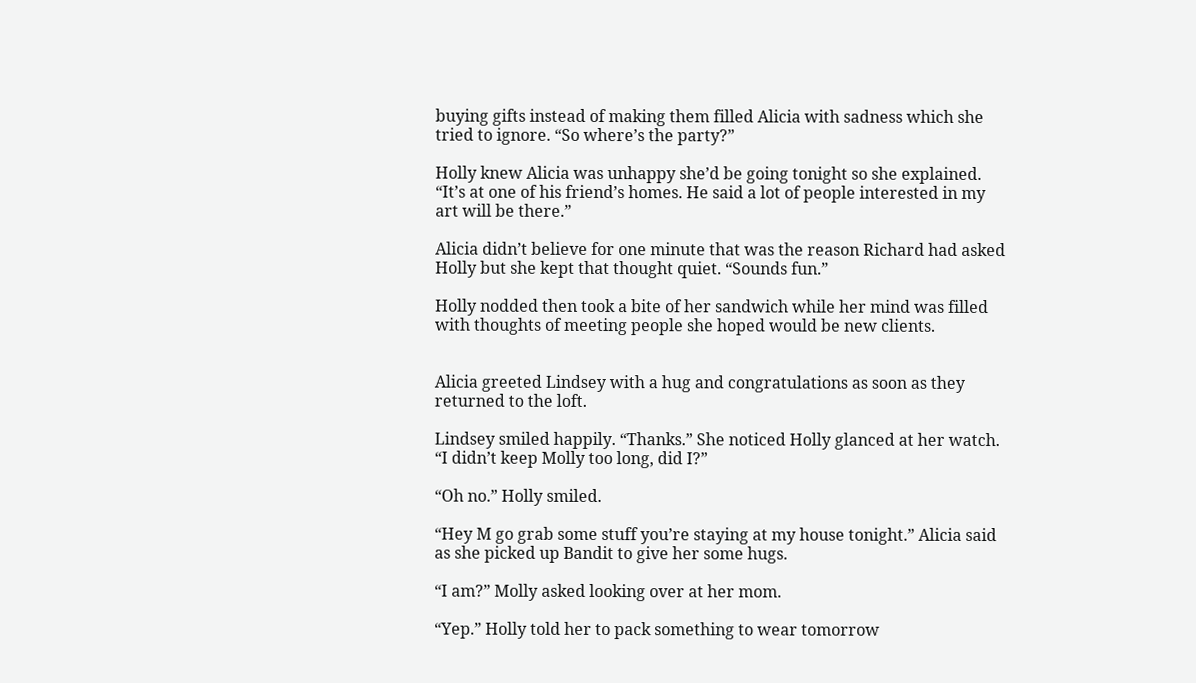buying gifts instead of making them filled Alicia with sadness which she tried to ignore. “So where’s the party?”

Holly knew Alicia was unhappy she’d be going tonight so she explained. “It’s at one of his friend’s homes. He said a lot of people interested in my art will be there.”

Alicia didn’t believe for one minute that was the reason Richard had asked Holly but she kept that thought quiet. “Sounds fun.”

Holly nodded then took a bite of her sandwich while her mind was filled with thoughts of meeting people she hoped would be new clients.


Alicia greeted Lindsey with a hug and congratulations as soon as they returned to the loft.

Lindsey smiled happily. “Thanks.” She noticed Holly glanced at her watch. “I didn’t keep Molly too long, did I?”

“Oh no.” Holly smiled.

“Hey M go grab some stuff you’re staying at my house tonight.” Alicia said as she picked up Bandit to give her some hugs.

“I am?” Molly asked looking over at her mom.

“Yep.” Holly told her to pack something to wear tomorrow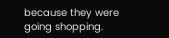because they were going shopping.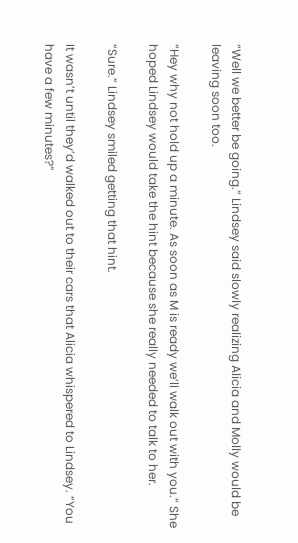“Well we better be going.” Lindsey said slowly realizing Alicia and Molly would be leaving soon too.

“Hey why not hold up a minute. As soon as M is ready we’ll walk out with you.” She hoped Lindsey would take the hint because she really needed to talk to her.

“Sure.” Lindsey smiled getting that hint.

It wasn’t until they’d walked out to their cars that Alicia whispered to Lindsey. “You have a few minutes?”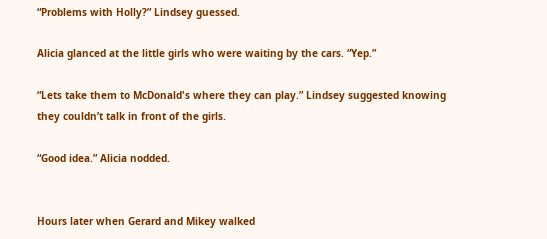“Problems with Holly?” Lindsey guessed.

Alicia glanced at the little girls who were waiting by the cars. “Yep.”

“Lets take them to McDonald's where they can play.” Lindsey suggested knowing they couldn’t talk in front of the girls.

“Good idea.” Alicia nodded.


Hours later when Gerard and Mikey walked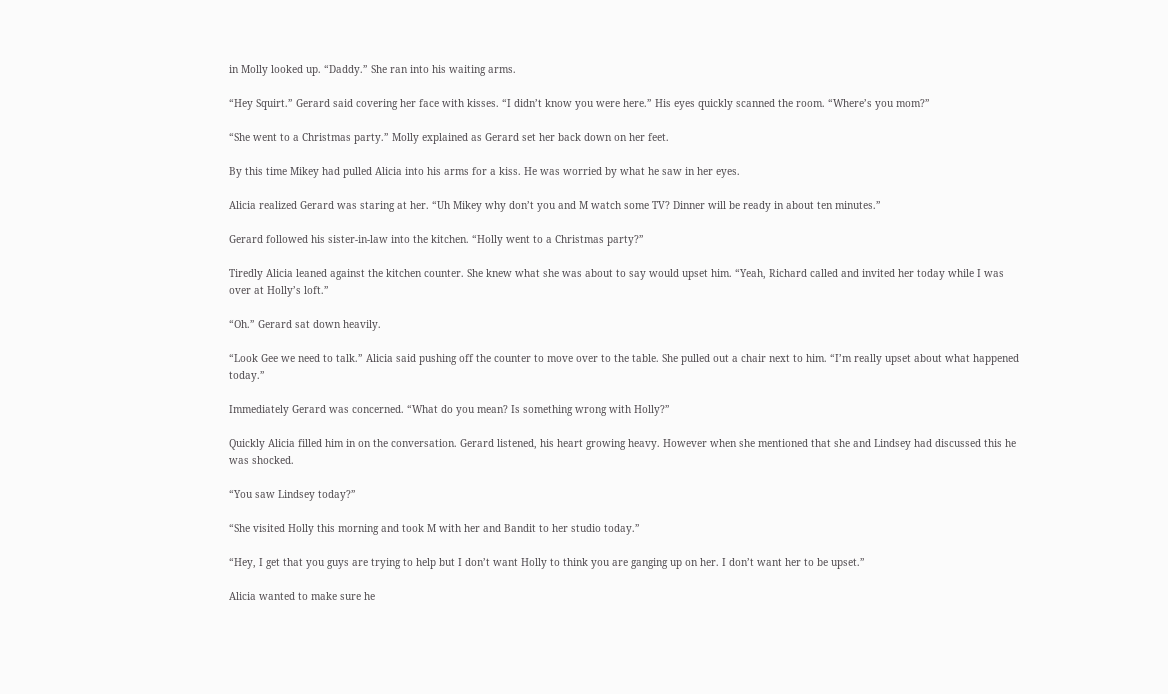in Molly looked up. “Daddy.” She ran into his waiting arms.

“Hey Squirt.” Gerard said covering her face with kisses. “I didn’t know you were here.” His eyes quickly scanned the room. “Where’s you mom?”

“She went to a Christmas party.” Molly explained as Gerard set her back down on her feet.

By this time Mikey had pulled Alicia into his arms for a kiss. He was worried by what he saw in her eyes.

Alicia realized Gerard was staring at her. “Uh Mikey why don’t you and M watch some TV? Dinner will be ready in about ten minutes.”

Gerard followed his sister-in-law into the kitchen. “Holly went to a Christmas party?”

Tiredly Alicia leaned against the kitchen counter. She knew what she was about to say would upset him. “Yeah, Richard called and invited her today while I was over at Holly’s loft.”

“Oh.” Gerard sat down heavily.

“Look Gee we need to talk.” Alicia said pushing off the counter to move over to the table. She pulled out a chair next to him. “I’m really upset about what happened today.”

Immediately Gerard was concerned. “What do you mean? Is something wrong with Holly?”

Quickly Alicia filled him in on the conversation. Gerard listened, his heart growing heavy. However when she mentioned that she and Lindsey had discussed this he was shocked.

“You saw Lindsey today?”

“She visited Holly this morning and took M with her and Bandit to her studio today.”

“Hey, I get that you guys are trying to help but I don’t want Holly to think you are ganging up on her. I don’t want her to be upset.”

Alicia wanted to make sure he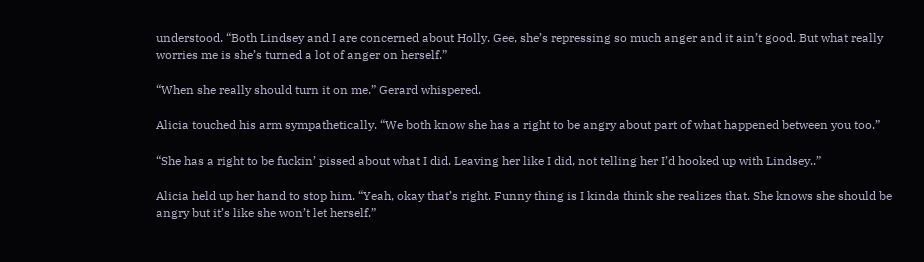understood. “Both Lindsey and I are concerned about Holly. Gee, she’s repressing so much anger and it ain’t good. But what really worries me is she’s turned a lot of anger on herself.”

“When she really should turn it on me.” Gerard whispered.

Alicia touched his arm sympathetically. “We both know she has a right to be angry about part of what happened between you too.”

“She has a right to be fuckin’ pissed about what I did. Leaving her like I did, not telling her I’d hooked up with Lindsey..”

Alicia held up her hand to stop him. “Yeah, okay that’s right. Funny thing is I kinda think she realizes that. She knows she should be angry but it’s like she won’t let herself.”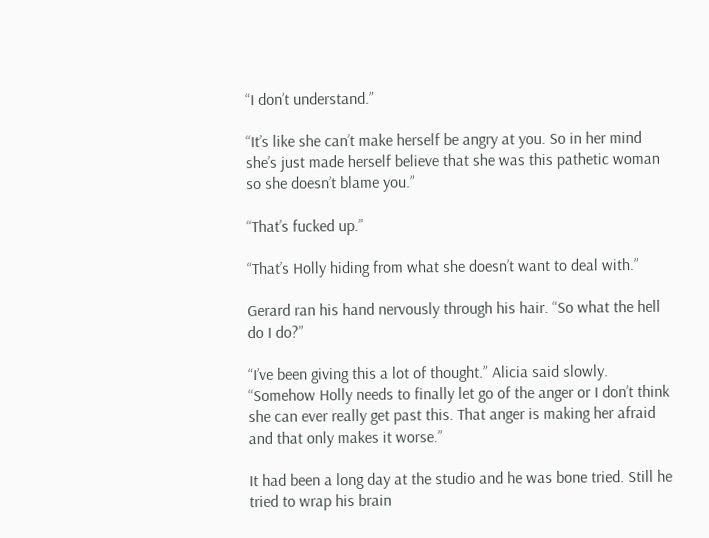“I don’t understand.”

“It’s like she can’t make herself be angry at you. So in her mind she’s just made herself believe that she was this pathetic woman so she doesn’t blame you.”

“That’s fucked up.”

“That’s Holly hiding from what she doesn’t want to deal with.”

Gerard ran his hand nervously through his hair. “So what the hell do I do?”

“I’ve been giving this a lot of thought.” Alicia said slowly. “Somehow Holly needs to finally let go of the anger or I don’t think she can ever really get past this. That anger is making her afraid and that only makes it worse.”

It had been a long day at the studio and he was bone tried. Still he tried to wrap his brain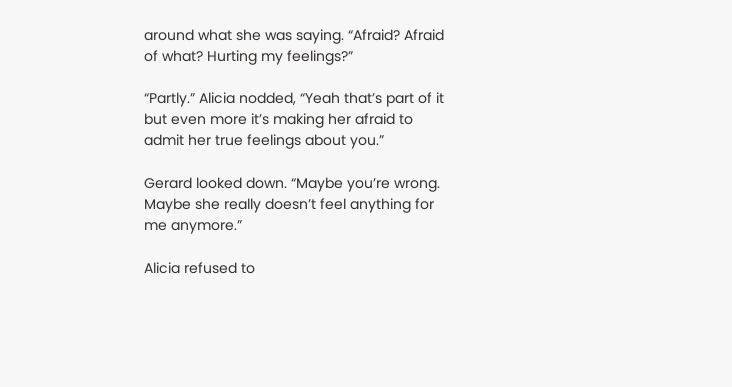around what she was saying. “Afraid? Afraid of what? Hurting my feelings?”

“Partly.” Alicia nodded, “Yeah that’s part of it but even more it’s making her afraid to admit her true feelings about you.”

Gerard looked down. “Maybe you’re wrong. Maybe she really doesn’t feel anything for me anymore.”

Alicia refused to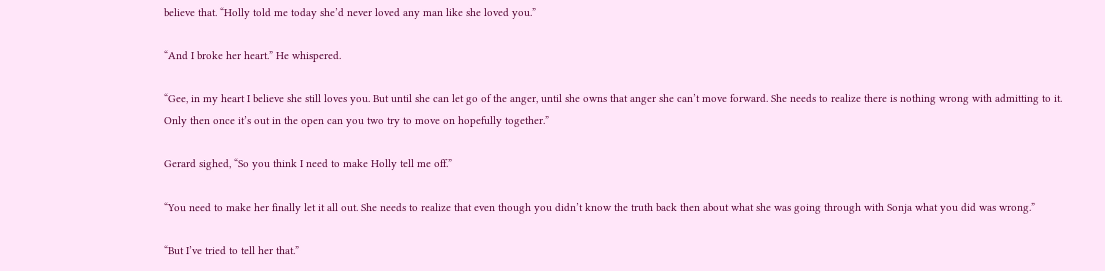believe that. “Holly told me today she’d never loved any man like she loved you.”

“And I broke her heart.” He whispered.

“Gee, in my heart I believe she still loves you. But until she can let go of the anger, until she owns that anger she can’t move forward. She needs to realize there is nothing wrong with admitting to it. Only then once it’s out in the open can you two try to move on hopefully together.”

Gerard sighed, “So you think I need to make Holly tell me off.”

“You need to make her finally let it all out. She needs to realize that even though you didn’t know the truth back then about what she was going through with Sonja what you did was wrong.”

“But I’ve tried to tell her that.”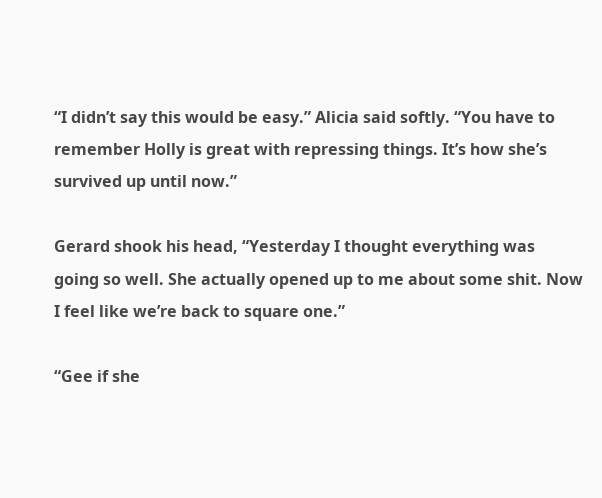“I didn’t say this would be easy.” Alicia said softly. “You have to remember Holly is great with repressing things. It’s how she’s survived up until now.”

Gerard shook his head, “Yesterday I thought everything was going so well. She actually opened up to me about some shit. Now I feel like we’re back to square one.”

“Gee if she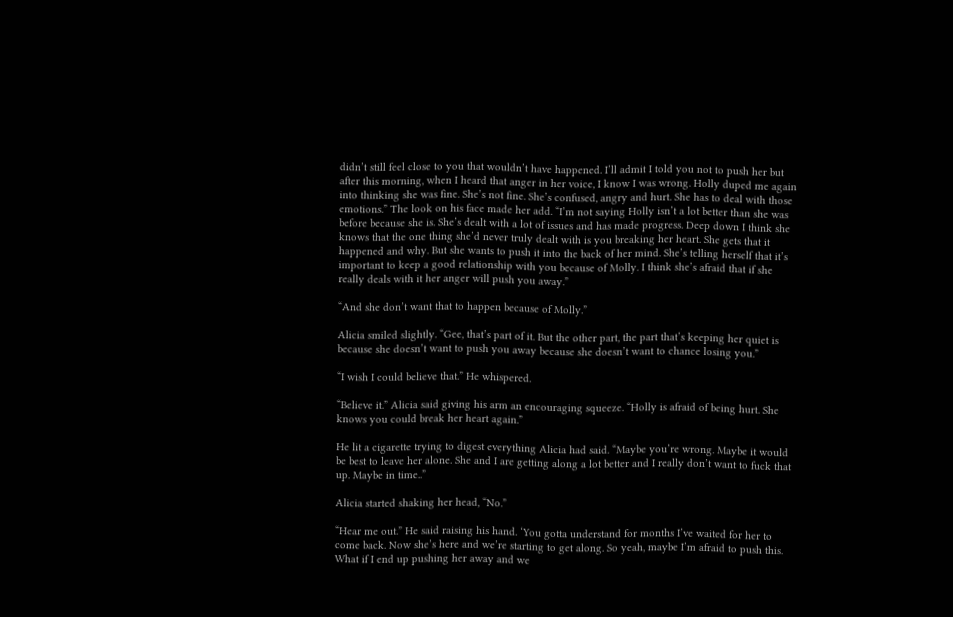didn’t still feel close to you that wouldn’t have happened. I’ll admit I told you not to push her but after this morning, when I heard that anger in her voice, I know I was wrong. Holly duped me again into thinking she was fine. She’s not fine. She’s confused, angry and hurt. She has to deal with those emotions.” The look on his face made her add. “I’m not saying Holly isn’t a lot better than she was before because she is. She’s dealt with a lot of issues and has made progress. Deep down I think she knows that the one thing she’d never truly dealt with is you breaking her heart. She gets that it happened and why. But she wants to push it into the back of her mind. She’s telling herself that it’s important to keep a good relationship with you because of Molly. I think she’s afraid that if she really deals with it her anger will push you away.”

“And she don’t want that to happen because of Molly.”

Alicia smiled slightly. “Gee, that’s part of it. But the other part, the part that’s keeping her quiet is because she doesn’t want to push you away because she doesn’t want to chance losing you.”

“I wish I could believe that.” He whispered.

“Believe it.” Alicia said giving his arm an encouraging squeeze. “Holly is afraid of being hurt. She knows you could break her heart again.”

He lit a cigarette trying to digest everything Alicia had said. “Maybe you’re wrong. Maybe it would be best to leave her alone. She and I are getting along a lot better and I really don’t want to fuck that up. Maybe in time..”

Alicia started shaking her head, “No.”

“Hear me out.” He said raising his hand. ‘You gotta understand for months I’ve waited for her to come back. Now she’s here and we’re starting to get along. So yeah, maybe I’m afraid to push this. What if I end up pushing her away and we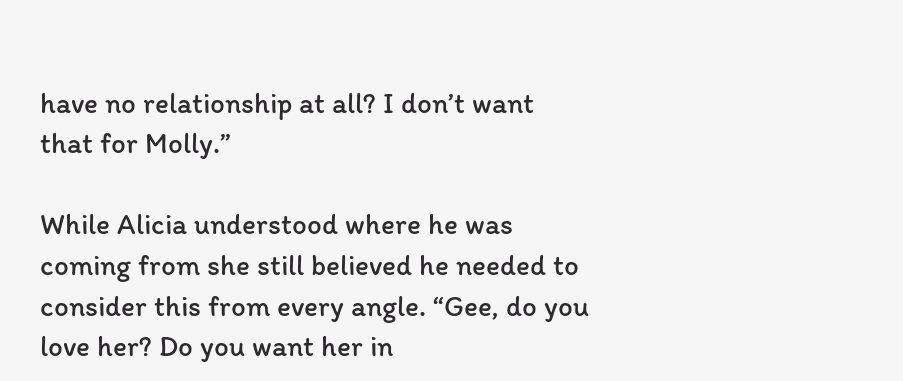have no relationship at all? I don’t want that for Molly.”

While Alicia understood where he was coming from she still believed he needed to consider this from every angle. “Gee, do you love her? Do you want her in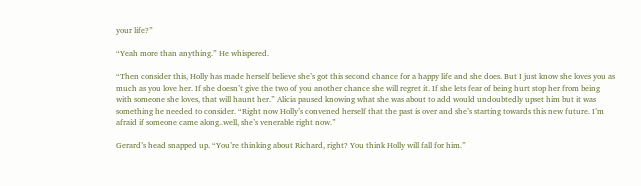your life?”

“Yeah more than anything.” He whispered.

“Then consider this, Holly has made herself believe she’s got this second chance for a happy life and she does. But I just know she loves you as much as you love her. If she doesn’t give the two of you another chance she will regret it. If she lets fear of being hurt stop her from being with someone she loves, that will haunt her.” Alicia paused knowing what she was about to add would undoubtedly upset him but it was something he needed to consider. “Right now Holly’s convened herself that the past is over and she’s starting towards this new future. I’m afraid if someone came along..well, she’s venerable right now.”

Gerard’s head snapped up. “You’re thinking about Richard, right? You think Holly will fall for him.”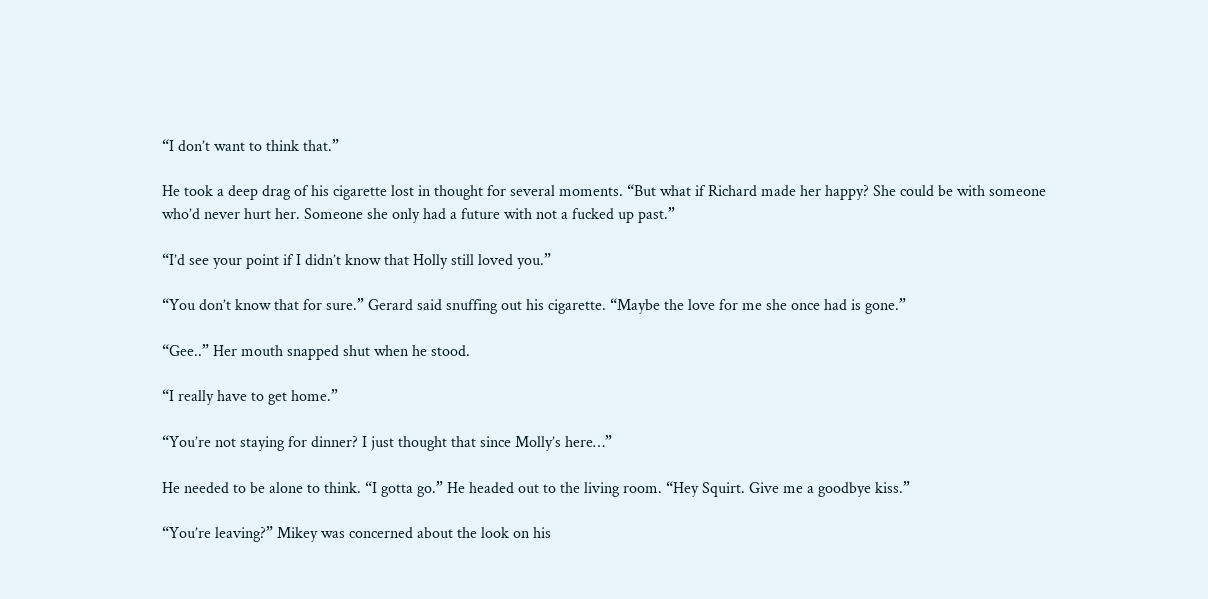“I don’t want to think that.”

He took a deep drag of his cigarette lost in thought for several moments. “But what if Richard made her happy? She could be with someone who’d never hurt her. Someone she only had a future with not a fucked up past.”

“I’d see your point if I didn’t know that Holly still loved you.”

“You don’t know that for sure.” Gerard said snuffing out his cigarette. “Maybe the love for me she once had is gone.”

“Gee..” Her mouth snapped shut when he stood.

“I really have to get home.”

“You’re not staying for dinner? I just thought that since Molly’s here…”

He needed to be alone to think. “I gotta go.” He headed out to the living room. “Hey Squirt. Give me a goodbye kiss.”

“You’re leaving?” Mikey was concerned about the look on his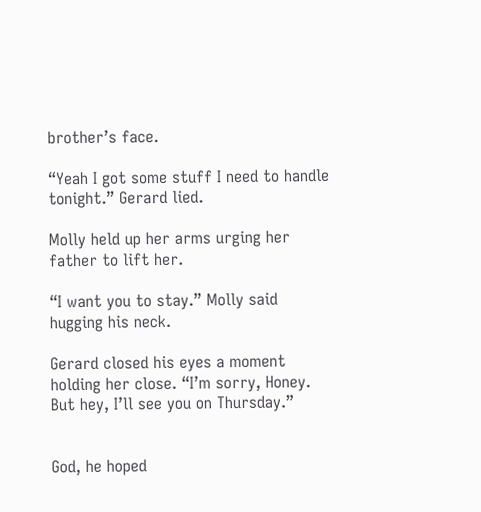brother’s face.

“Yeah I got some stuff I need to handle tonight.” Gerard lied.

Molly held up her arms urging her father to lift her.

“I want you to stay.” Molly said hugging his neck.

Gerard closed his eyes a moment holding her close. “I’m sorry, Honey. But hey, I’ll see you on Thursday.”


God, he hoped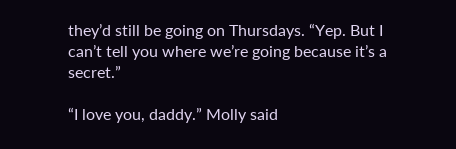they’d still be going on Thursdays. “Yep. But I can’t tell you where we’re going because it’s a secret.”

“I love you, daddy.” Molly said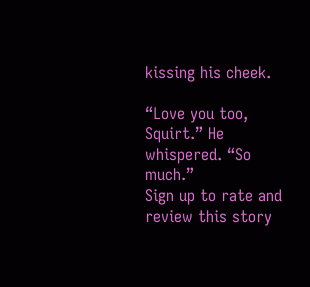kissing his cheek.

“Love you too, Squirt.” He whispered. “So much.”
Sign up to rate and review this story